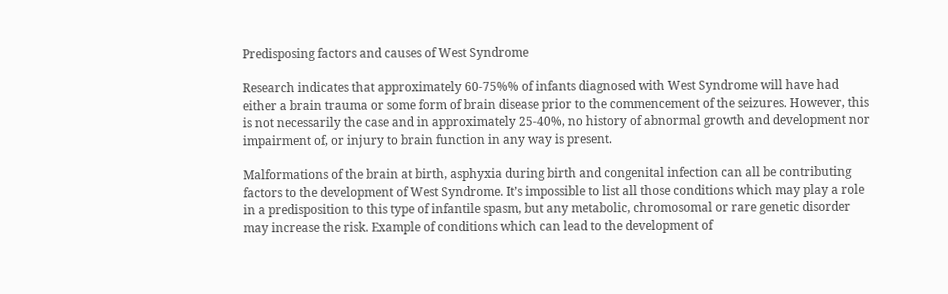Predisposing factors and causes of West Syndrome

Research indicates that approximately 60-75%% of infants diagnosed with West Syndrome will have had either a brain trauma or some form of brain disease prior to the commencement of the seizures. However, this is not necessarily the case and in approximately 25-40%, no history of abnormal growth and development nor impairment of, or injury to brain function in any way is present.

Malformations of the brain at birth, asphyxia during birth and congenital infection can all be contributing factors to the development of West Syndrome. It’s impossible to list all those conditions which may play a role in a predisposition to this type of infantile spasm, but any metabolic, chromosomal or rare genetic disorder may increase the risk. Example of conditions which can lead to the development of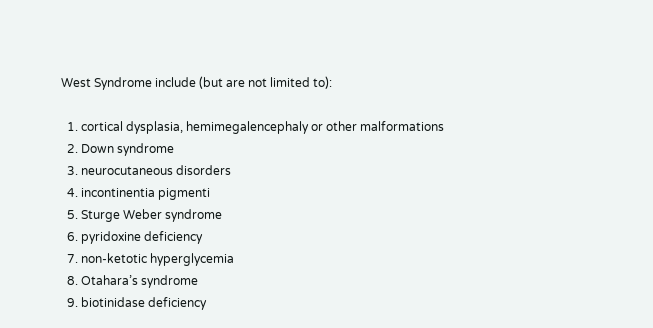West Syndrome include (but are not limited to):

  1. cortical dysplasia, hemimegalencephaly or other malformations
  2. Down syndrome
  3. neurocutaneous disorders
  4. incontinentia pigmenti
  5. Sturge Weber syndrome
  6. pyridoxine deficiency
  7. non-ketotic hyperglycemia
  8. Otahara’s syndrome
  9. biotinidase deficiency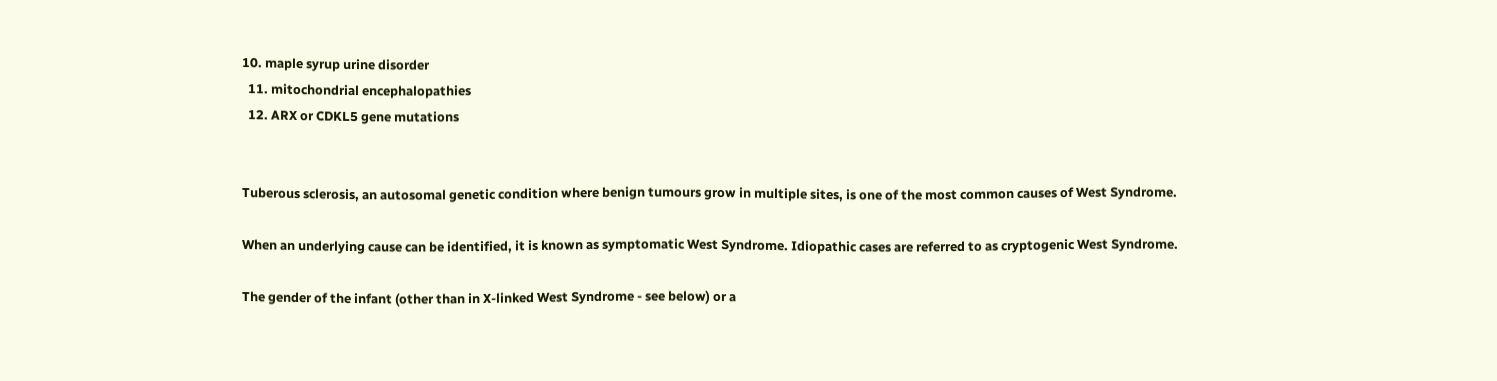10. maple syrup urine disorder
  11. mitochondrial encephalopathies
  12. ARX or CDKL5 gene mutations


Tuberous sclerosis, an autosomal genetic condition where benign tumours grow in multiple sites, is one of the most common causes of West Syndrome.

When an underlying cause can be identified, it is known as symptomatic West Syndrome. Idiopathic cases are referred to as cryptogenic West Syndrome.

The gender of the infant (other than in X-linked West Syndrome - see below) or a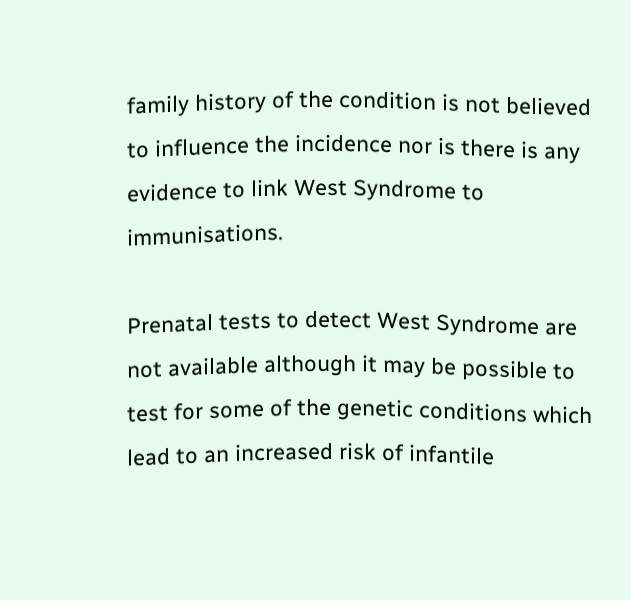family history of the condition is not believed to influence the incidence nor is there is any evidence to link West Syndrome to immunisations.

Prenatal tests to detect West Syndrome are not available although it may be possible to test for some of the genetic conditions which lead to an increased risk of infantile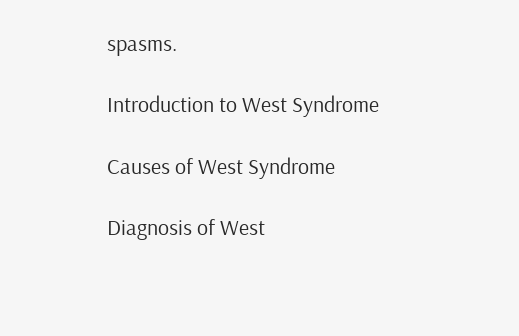spasms.

Introduction to West Syndrome

Causes of West Syndrome

Diagnosis of West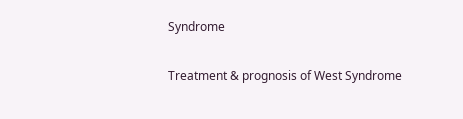Syndrome

Treatment & prognosis of West Syndrome